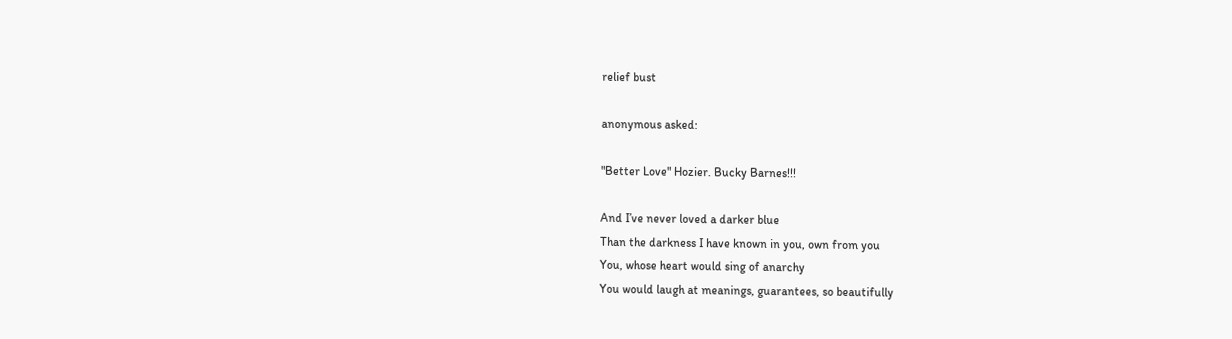relief bust

anonymous asked:

"Better Love" Hozier. Bucky Barnes!!!

And I’ve never loved a darker blue
Than the darkness I have known in you, own from you
You, whose heart would sing of anarchy
You would laugh at meanings, guarantees, so beautifully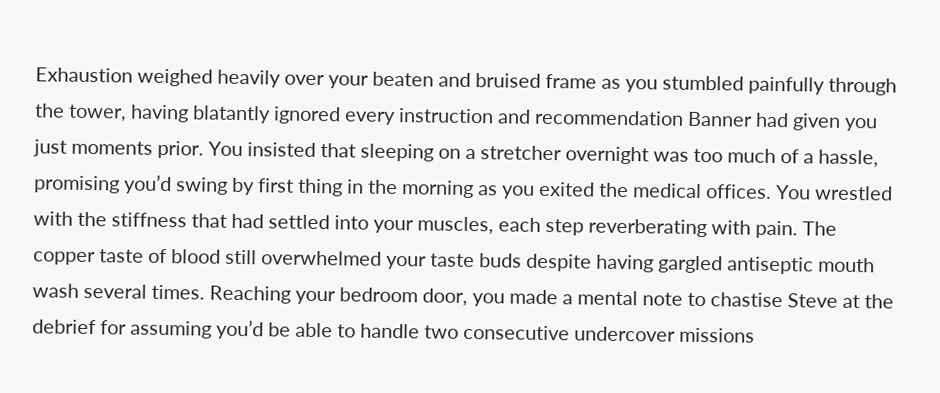Exhaustion weighed heavily over your beaten and bruised frame as you stumbled painfully through the tower, having blatantly ignored every instruction and recommendation Banner had given you just moments prior. You insisted that sleeping on a stretcher overnight was too much of a hassle, promising you’d swing by first thing in the morning as you exited the medical offices. You wrestled with the stiffness that had settled into your muscles, each step reverberating with pain. The copper taste of blood still overwhelmed your taste buds despite having gargled antiseptic mouth wash several times. Reaching your bedroom door, you made a mental note to chastise Steve at the debrief for assuming you’d be able to handle two consecutive undercover missions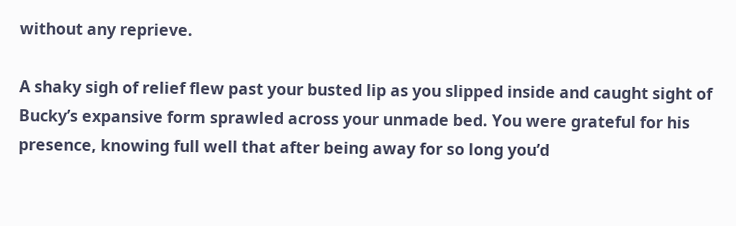without any reprieve.

A shaky sigh of relief flew past your busted lip as you slipped inside and caught sight of Bucky’s expansive form sprawled across your unmade bed. You were grateful for his presence, knowing full well that after being away for so long you’d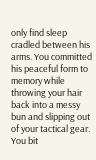only find sleep cradled between his arms. You committed his peaceful form to memory while throwing your hair back into a messy bun and slipping out of your tactical gear. You bit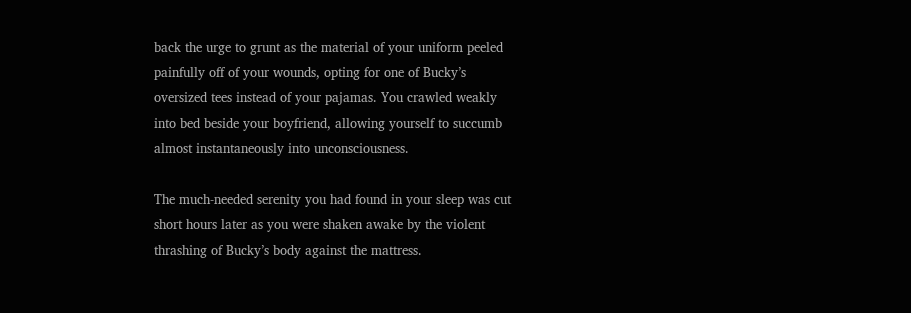back the urge to grunt as the material of your uniform peeled painfully off of your wounds, opting for one of Bucky’s oversized tees instead of your pajamas. You crawled weakly into bed beside your boyfriend, allowing yourself to succumb almost instantaneously into unconsciousness.

The much-needed serenity you had found in your sleep was cut short hours later as you were shaken awake by the violent thrashing of Bucky’s body against the mattress.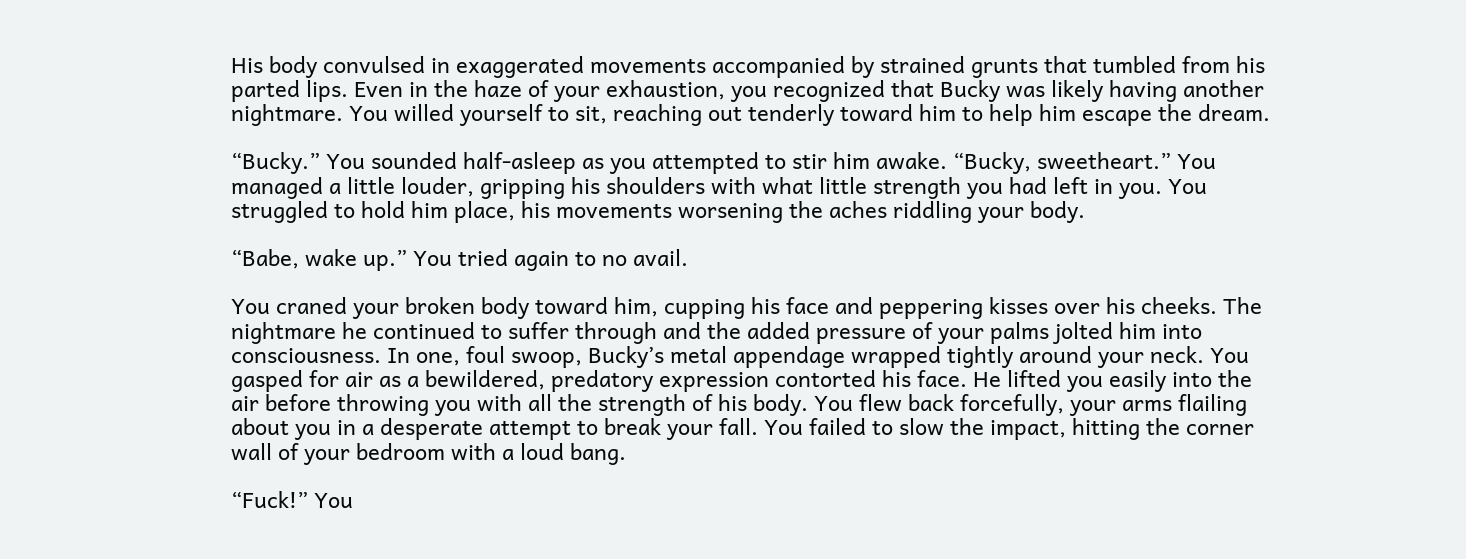His body convulsed in exaggerated movements accompanied by strained grunts that tumbled from his parted lips. Even in the haze of your exhaustion, you recognized that Bucky was likely having another nightmare. You willed yourself to sit, reaching out tenderly toward him to help him escape the dream.

“Bucky.” You sounded half-asleep as you attempted to stir him awake. “Bucky, sweetheart.” You managed a little louder, gripping his shoulders with what little strength you had left in you. You struggled to hold him place, his movements worsening the aches riddling your body.

“Babe, wake up.” You tried again to no avail.

You craned your broken body toward him, cupping his face and peppering kisses over his cheeks. The nightmare he continued to suffer through and the added pressure of your palms jolted him into consciousness. In one, foul swoop, Bucky’s metal appendage wrapped tightly around your neck. You gasped for air as a bewildered, predatory expression contorted his face. He lifted you easily into the air before throwing you with all the strength of his body. You flew back forcefully, your arms flailing about you in a desperate attempt to break your fall. You failed to slow the impact, hitting the corner wall of your bedroom with a loud bang.

“Fuck!” You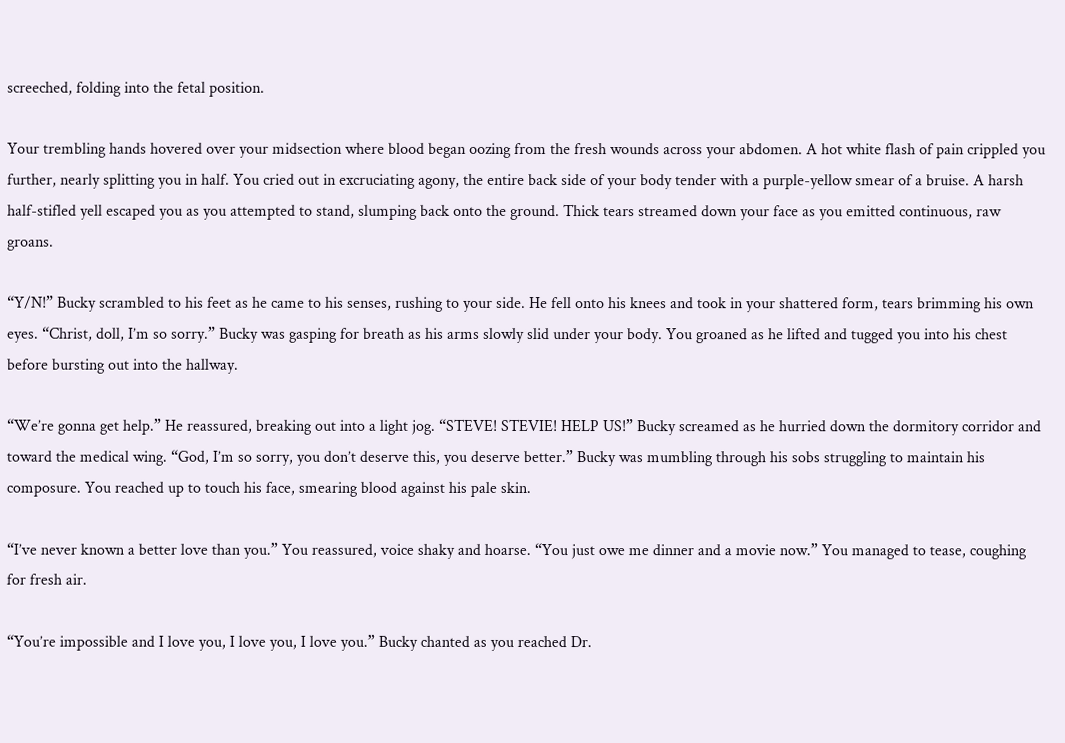screeched, folding into the fetal position.

Your trembling hands hovered over your midsection where blood began oozing from the fresh wounds across your abdomen. A hot white flash of pain crippled you further, nearly splitting you in half. You cried out in excruciating agony, the entire back side of your body tender with a purple-yellow smear of a bruise. A harsh half-stifled yell escaped you as you attempted to stand, slumping back onto the ground. Thick tears streamed down your face as you emitted continuous, raw groans.

“Y/N!” Bucky scrambled to his feet as he came to his senses, rushing to your side. He fell onto his knees and took in your shattered form, tears brimming his own eyes. “Christ, doll, I’m so sorry.” Bucky was gasping for breath as his arms slowly slid under your body. You groaned as he lifted and tugged you into his chest before bursting out into the hallway.

“We’re gonna get help.” He reassured, breaking out into a light jog. “STEVE! STEVIE! HELP US!” Bucky screamed as he hurried down the dormitory corridor and toward the medical wing. “God, I’m so sorry, you don’t deserve this, you deserve better.” Bucky was mumbling through his sobs struggling to maintain his composure. You reached up to touch his face, smearing blood against his pale skin.

“I’ve never known a better love than you.” You reassured, voice shaky and hoarse. “You just owe me dinner and a movie now.” You managed to tease, coughing for fresh air.

“You’re impossible and I love you, I love you, I love you.” Bucky chanted as you reached Dr.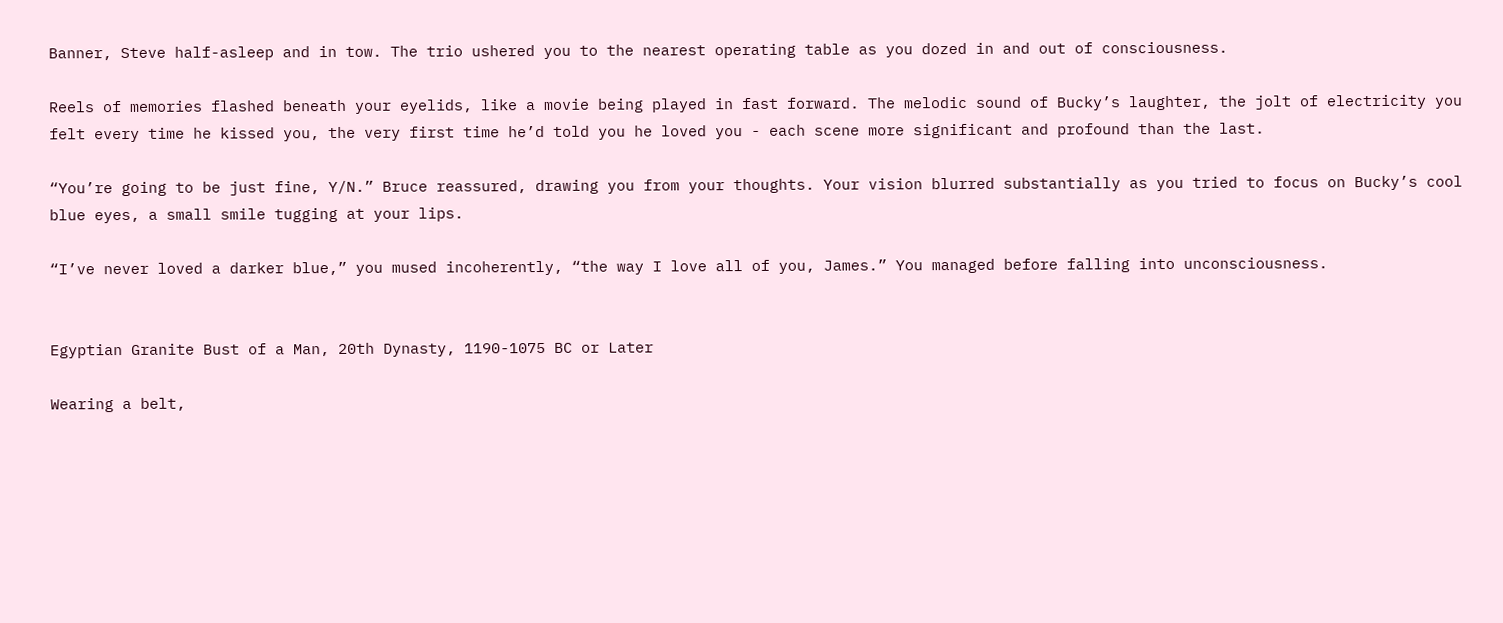Banner, Steve half-asleep and in tow. The trio ushered you to the nearest operating table as you dozed in and out of consciousness.

Reels of memories flashed beneath your eyelids, like a movie being played in fast forward. The melodic sound of Bucky’s laughter, the jolt of electricity you felt every time he kissed you, the very first time he’d told you he loved you - each scene more significant and profound than the last.

“You’re going to be just fine, Y/N.” Bruce reassured, drawing you from your thoughts. Your vision blurred substantially as you tried to focus on Bucky’s cool blue eyes, a small smile tugging at your lips.

“I’ve never loved a darker blue,” you mused incoherently, “the way I love all of you, James.” You managed before falling into unconsciousness.


Egyptian Granite Bust of a Man, 20th Dynasty, 1190-1075 BC or Later

Wearing a belt,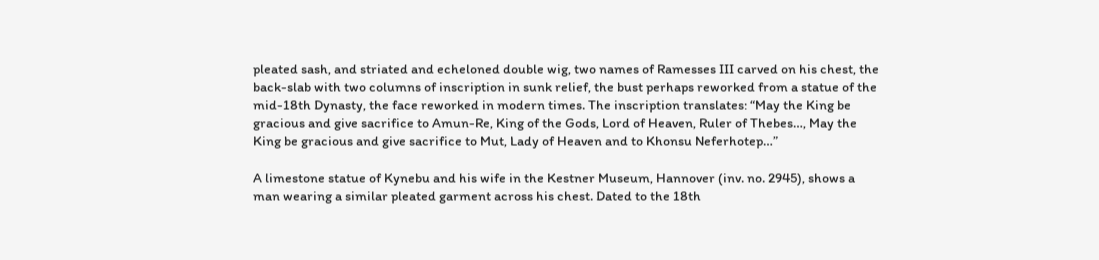pleated sash, and striated and echeloned double wig, two names of Ramesses III carved on his chest, the back-slab with two columns of inscription in sunk relief, the bust perhaps reworked from a statue of the mid-18th Dynasty, the face reworked in modern times. The inscription translates: “May the King be gracious and give sacrifice to Amun-Re, King of the Gods, Lord of Heaven, Ruler of Thebes…, May the King be gracious and give sacrifice to Mut, Lady of Heaven and to Khonsu Neferhotep…”

A limestone statue of Kynebu and his wife in the Kestner Museum, Hannover (inv. no. 2945), shows a man wearing a similar pleated garment across his chest. Dated to the 18th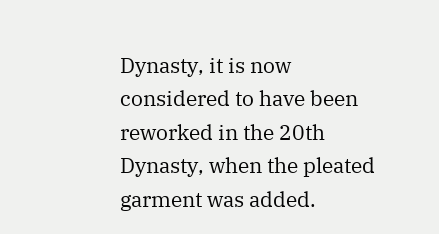Dynasty, it is now considered to have been reworked in the 20th Dynasty, when the pleated garment was added.